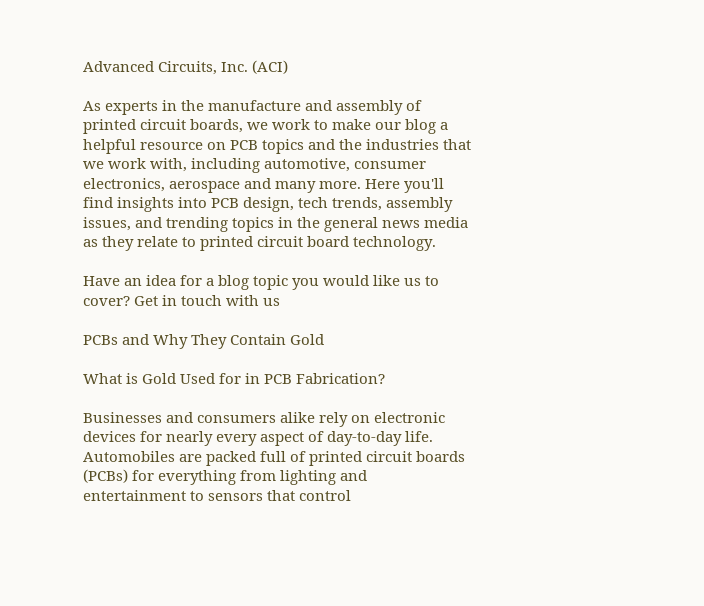Advanced Circuits, Inc. (ACI)

As experts in the manufacture and assembly of printed circuit boards, we work to make our blog a helpful resource on PCB topics and the industries that we work with, including automotive, consumer electronics, aerospace and many more. Here you'll find insights into PCB design, tech trends, assembly issues, and trending topics in the general news media as they relate to printed circuit board technology.

Have an idea for a blog topic you would like us to cover? Get in touch with us

PCBs and Why They Contain Gold

What is Gold Used for in PCB Fabrication?

Businesses and consumers alike rely on electronic devices for nearly every aspect of day-to-day life. Automobiles are packed full of printed circuit boards (PCBs) for everything from lighting and entertainment to sensors that control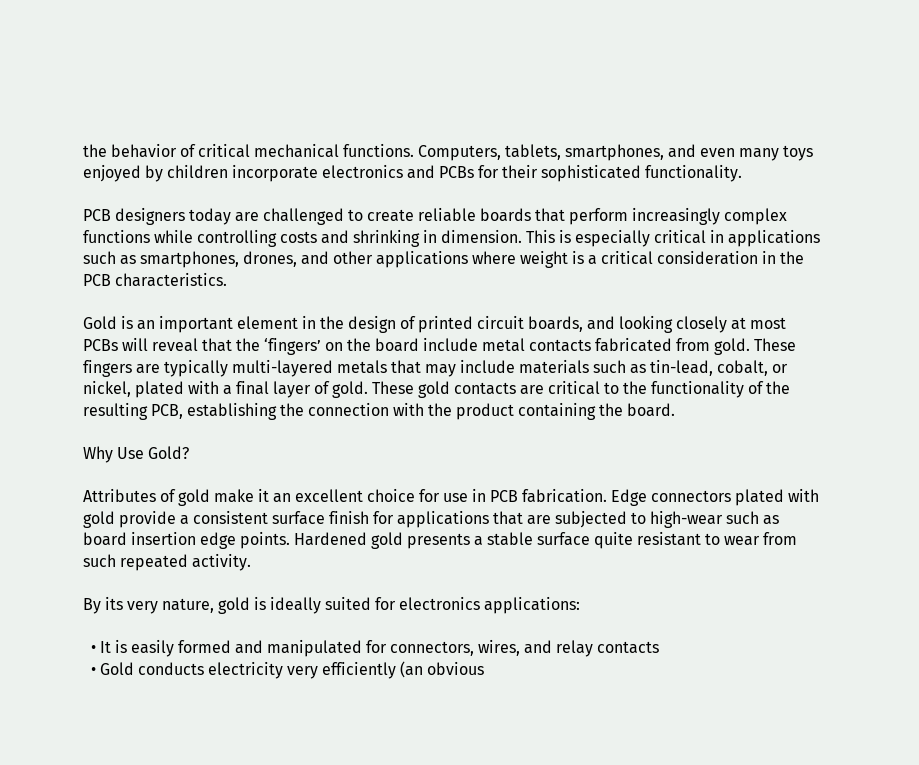the behavior of critical mechanical functions. Computers, tablets, smartphones, and even many toys enjoyed by children incorporate electronics and PCBs for their sophisticated functionality.

PCB designers today are challenged to create reliable boards that perform increasingly complex functions while controlling costs and shrinking in dimension. This is especially critical in applications such as smartphones, drones, and other applications where weight is a critical consideration in the PCB characteristics.

Gold is an important element in the design of printed circuit boards, and looking closely at most PCBs will reveal that the ‘fingers’ on the board include metal contacts fabricated from gold. These fingers are typically multi-layered metals that may include materials such as tin-lead, cobalt, or nickel, plated with a final layer of gold. These gold contacts are critical to the functionality of the resulting PCB, establishing the connection with the product containing the board.

Why Use Gold?

Attributes of gold make it an excellent choice for use in PCB fabrication. Edge connectors plated with gold provide a consistent surface finish for applications that are subjected to high-wear such as board insertion edge points. Hardened gold presents a stable surface quite resistant to wear from such repeated activity.

By its very nature, gold is ideally suited for electronics applications:

  • It is easily formed and manipulated for connectors, wires, and relay contacts
  • Gold conducts electricity very efficiently (an obvious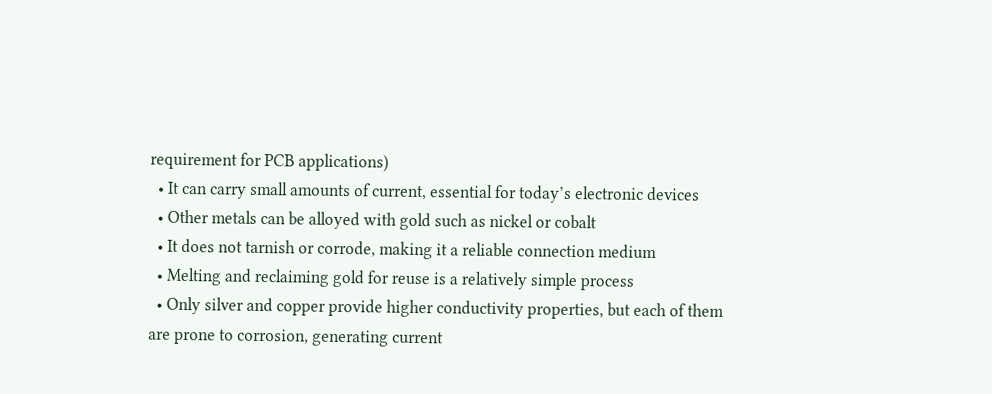requirement for PCB applications)
  • It can carry small amounts of current, essential for today’s electronic devices
  • Other metals can be alloyed with gold such as nickel or cobalt
  • It does not tarnish or corrode, making it a reliable connection medium
  • Melting and reclaiming gold for reuse is a relatively simple process
  • Only silver and copper provide higher conductivity properties, but each of them are prone to corrosion, generating current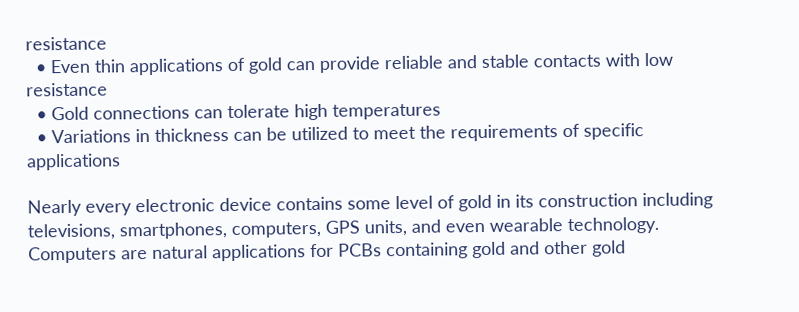resistance
  • Even thin applications of gold can provide reliable and stable contacts with low resistance
  • Gold connections can tolerate high temperatures
  • Variations in thickness can be utilized to meet the requirements of specific applications

Nearly every electronic device contains some level of gold in its construction including televisions, smartphones, computers, GPS units, and even wearable technology. Computers are natural applications for PCBs containing gold and other gold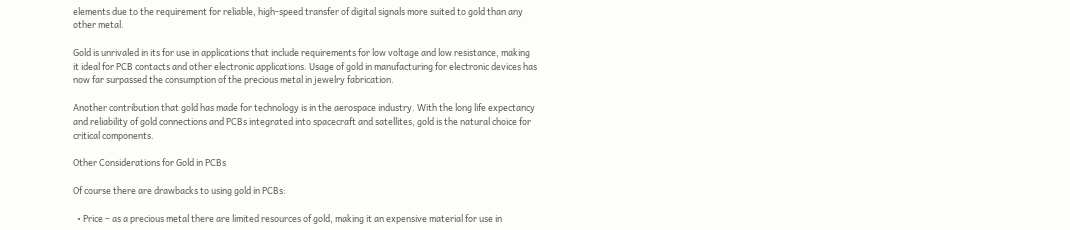elements due to the requirement for reliable, high-speed transfer of digital signals more suited to gold than any other metal.

Gold is unrivaled in its for use in applications that include requirements for low voltage and low resistance, making it ideal for PCB contacts and other electronic applications. Usage of gold in manufacturing for electronic devices has now far surpassed the consumption of the precious metal in jewelry fabrication.

Another contribution that gold has made for technology is in the aerospace industry. With the long life expectancy and reliability of gold connections and PCBs integrated into spacecraft and satellites, gold is the natural choice for critical components.

Other Considerations for Gold in PCBs

Of course there are drawbacks to using gold in PCBs:

  • Price – as a precious metal there are limited resources of gold, making it an expensive material for use in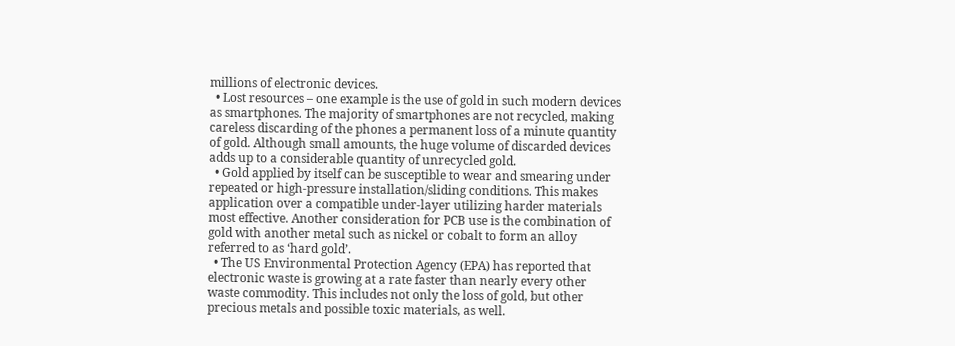millions of electronic devices.
  • Lost resources – one example is the use of gold in such modern devices as smartphones. The majority of smartphones are not recycled, making careless discarding of the phones a permanent loss of a minute quantity of gold. Although small amounts, the huge volume of discarded devices adds up to a considerable quantity of unrecycled gold.
  • Gold applied by itself can be susceptible to wear and smearing under repeated or high-pressure installation/sliding conditions. This makes application over a compatible under-layer utilizing harder materials most effective. Another consideration for PCB use is the combination of gold with another metal such as nickel or cobalt to form an alloy referred to as ‘hard gold’.
  • The US Environmental Protection Agency (EPA) has reported that electronic waste is growing at a rate faster than nearly every other waste commodity. This includes not only the loss of gold, but other precious metals and possible toxic materials, as well.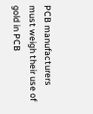PCB manufacturers must weigh their use of gold in PCB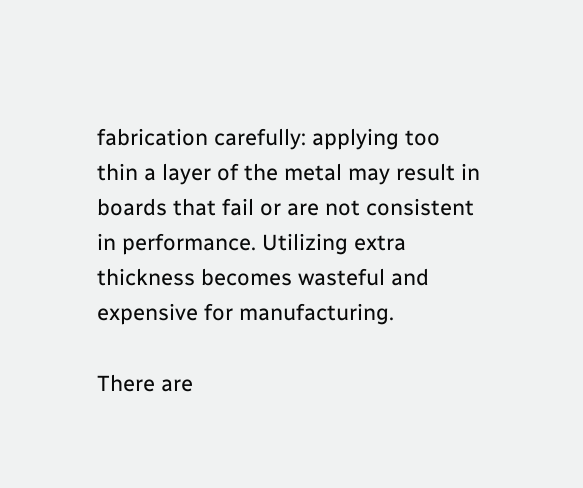fabrication carefully: applying too thin a layer of the metal may result in boards that fail or are not consistent in performance. Utilizing extra thickness becomes wasteful and expensive for manufacturing.

There are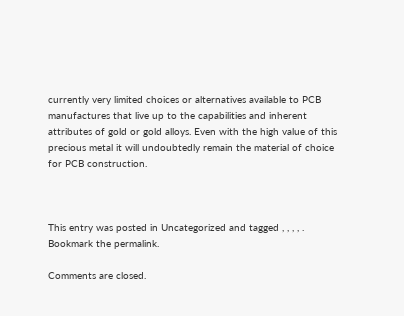currently very limited choices or alternatives available to PCB manufactures that live up to the capabilities and inherent attributes of gold or gold alloys. Even with the high value of this precious metal it will undoubtedly remain the material of choice for PCB construction.



This entry was posted in Uncategorized and tagged , , , , . Bookmark the permalink.

Comments are closed.